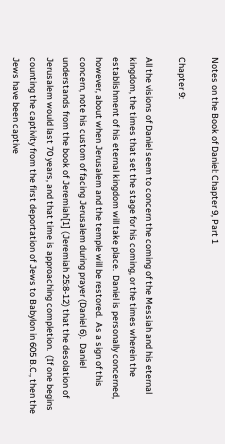Notes on the Book of Daniel: Chapter 9, Part 1

Chapter 9:

All the visions of Daniel seem to concern the coming of the Messiah and his eternal kingdom, the times that set the stage for his coming, or the times wherein the establishment of his eternal kingdom will take place.  Daniel is personally concerned, however, about when Jerusalem and the temple will be restored.  As a sign of this concern, note his custom of facing Jerusalem during prayer (Daniel 6).  Daniel understands from the book of Jeremiah[1] (Jeremiah 25:8-12) that the desolation of Jerusalem would last 70 years, and that time is approaching completion.  (If one begins counting the captivity from the first deportation of Jews to Babylon in 605 B.C., then the Jews have been captive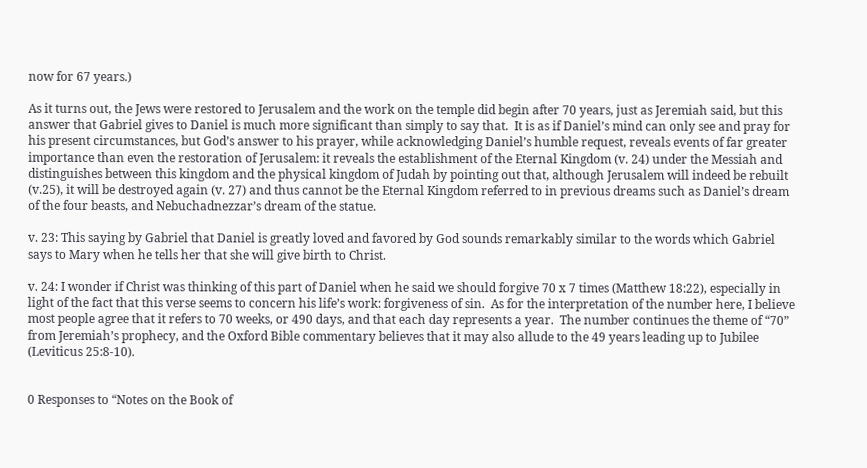now for 67 years.)

As it turns out, the Jews were restored to Jerusalem and the work on the temple did begin after 70 years, just as Jeremiah said, but this answer that Gabriel gives to Daniel is much more significant than simply to say that.  It is as if Daniel’s mind can only see and pray for his present circumstances, but God’s answer to his prayer, while acknowledging Daniel’s humble request, reveals events of far greater importance than even the restoration of Jerusalem: it reveals the establishment of the Eternal Kingdom (v. 24) under the Messiah and distinguishes between this kingdom and the physical kingdom of Judah by pointing out that, although Jerusalem will indeed be rebuilt (v.25), it will be destroyed again (v. 27) and thus cannot be the Eternal Kingdom referred to in previous dreams such as Daniel’s dream of the four beasts, and Nebuchadnezzar’s dream of the statue.

v. 23: This saying by Gabriel that Daniel is greatly loved and favored by God sounds remarkably similar to the words which Gabriel says to Mary when he tells her that she will give birth to Christ.

v. 24: I wonder if Christ was thinking of this part of Daniel when he said we should forgive 70 x 7 times (Matthew 18:22), especially in light of the fact that this verse seems to concern his life’s work: forgiveness of sin.  As for the interpretation of the number here, I believe most people agree that it refers to 70 weeks, or 490 days, and that each day represents a year.  The number continues the theme of “70” from Jeremiah’s prophecy, and the Oxford Bible commentary believes that it may also allude to the 49 years leading up to Jubilee (Leviticus 25:8-10).


0 Responses to “Notes on the Book of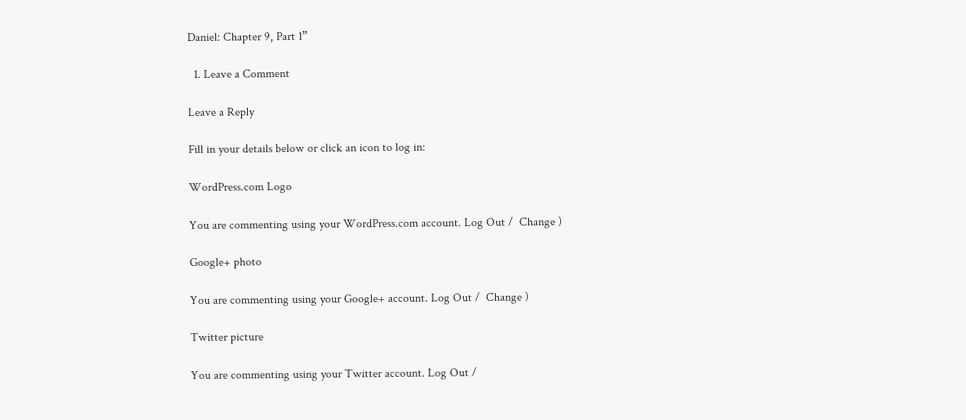Daniel: Chapter 9, Part 1”

  1. Leave a Comment

Leave a Reply

Fill in your details below or click an icon to log in:

WordPress.com Logo

You are commenting using your WordPress.com account. Log Out /  Change )

Google+ photo

You are commenting using your Google+ account. Log Out /  Change )

Twitter picture

You are commenting using your Twitter account. Log Out /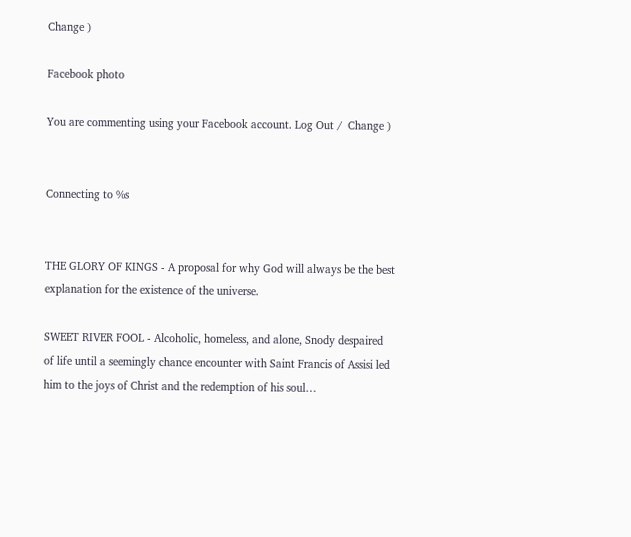Change )

Facebook photo

You are commenting using your Facebook account. Log Out /  Change )


Connecting to %s


THE GLORY OF KINGS - A proposal for why God will always be the best explanation for the existence of the universe.

SWEET RIVER FOOL - Alcoholic, homeless, and alone, Snody despaired of life until a seemingly chance encounter with Saint Francis of Assisi led him to the joys of Christ and the redemption of his soul…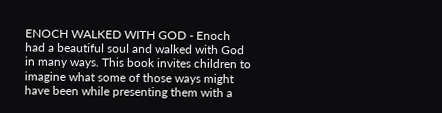ENOCH WALKED WITH GOD - Enoch had a beautiful soul and walked with God in many ways. This book invites children to imagine what some of those ways might have been while presenting them with a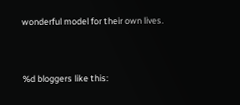wonderful model for their own lives.


%d bloggers like this: